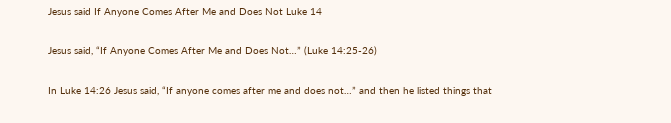Jesus said If Anyone Comes After Me and Does Not Luke 14

Jesus said, “If Anyone Comes After Me and Does Not…” (Luke 14:25-26)

In Luke 14:26 Jesus said, “If anyone comes after me and does not…” and then he listed things that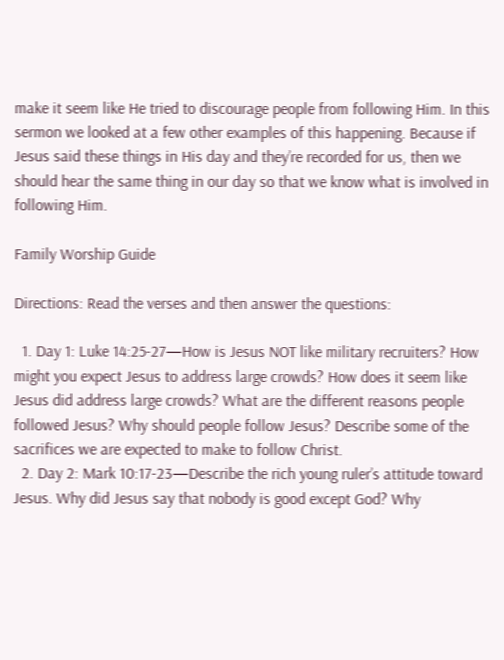make it seem like He tried to discourage people from following Him. In this sermon we looked at a few other examples of this happening. Because if Jesus said these things in His day and they’re recorded for us, then we should hear the same thing in our day so that we know what is involved in following Him.

Family Worship Guide

Directions: Read the verses and then answer the questions:

  1. Day 1: Luke 14:25-27—How is Jesus NOT like military recruiters? How might you expect Jesus to address large crowds? How does it seem like Jesus did address large crowds? What are the different reasons people followed Jesus? Why should people follow Jesus? Describe some of the sacrifices we are expected to make to follow Christ.
  2. Day 2: Mark 10:17-23—Describe the rich young ruler’s attitude toward Jesus. Why did Jesus say that nobody is good except God? Why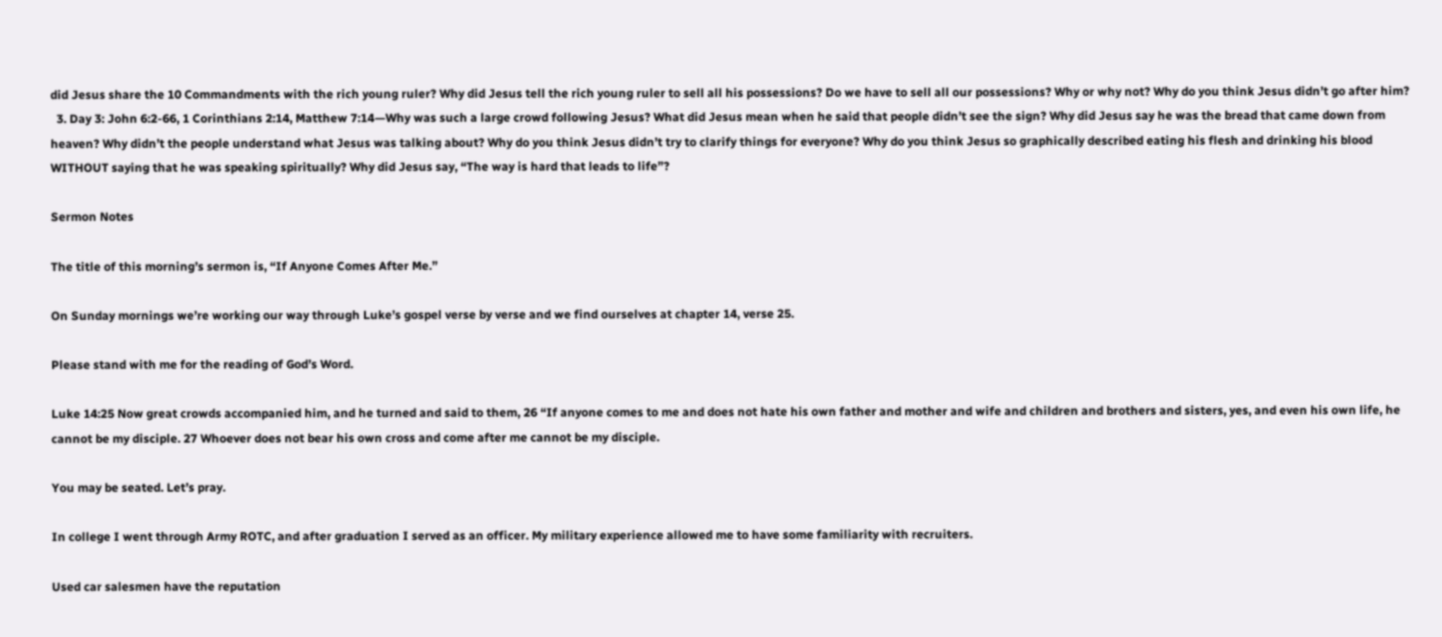did Jesus share the 10 Commandments with the rich young ruler? Why did Jesus tell the rich young ruler to sell all his possessions? Do we have to sell all our possessions? Why or why not? Why do you think Jesus didn’t go after him?
  3. Day 3: John 6:2-66, 1 Corinthians 2:14, Matthew 7:14—Why was such a large crowd following Jesus? What did Jesus mean when he said that people didn’t see the sign? Why did Jesus say he was the bread that came down from heaven? Why didn’t the people understand what Jesus was talking about? Why do you think Jesus didn’t try to clarify things for everyone? Why do you think Jesus so graphically described eating his flesh and drinking his blood WITHOUT saying that he was speaking spiritually? Why did Jesus say, “The way is hard that leads to life”?

Sermon Notes

The title of this morning’s sermon is, “If Anyone Comes After Me.”

On Sunday mornings we’re working our way through Luke’s gospel verse by verse and we find ourselves at chapter 14, verse 25.

Please stand with me for the reading of God’s Word.

Luke 14:25 Now great crowds accompanied him, and he turned and said to them, 26 “If anyone comes to me and does not hate his own father and mother and wife and children and brothers and sisters, yes, and even his own life, he cannot be my disciple. 27 Whoever does not bear his own cross and come after me cannot be my disciple.

You may be seated. Let’s pray.

In college I went through Army ROTC, and after graduation I served as an officer. My military experience allowed me to have some familiarity with recruiters.

Used car salesmen have the reputation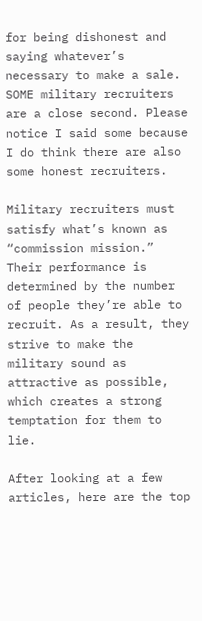for being dishonest and saying whatever’s necessary to make a sale. SOME military recruiters are a close second. Please notice I said some because I do think there are also some honest recruiters.

Military recruiters must satisfy what’s known as “commission mission.” Their performance is determined by the number of people they’re able to recruit. As a result, they strive to make the military sound as attractive as possible, which creates a strong temptation for them to lie.

After looking at a few articles, here are the top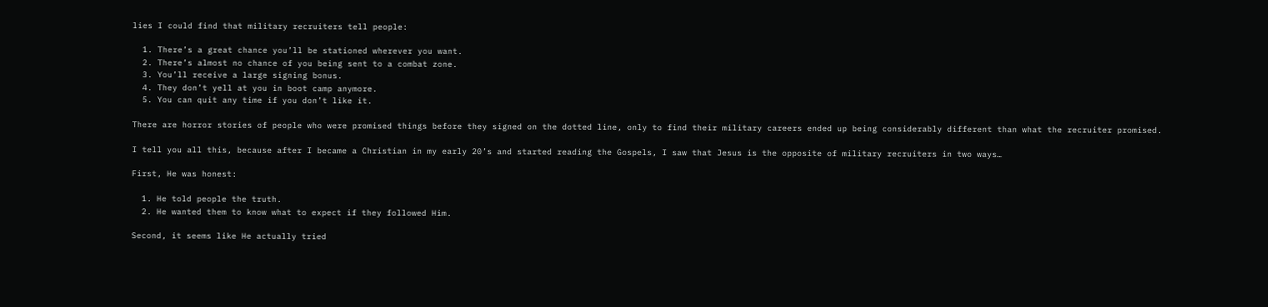lies I could find that military recruiters tell people:

  1. There’s a great chance you’ll be stationed wherever you want.
  2. There’s almost no chance of you being sent to a combat zone.
  3. You’ll receive a large signing bonus.
  4. They don’t yell at you in boot camp anymore.
  5. You can quit any time if you don’t like it.

There are horror stories of people who were promised things before they signed on the dotted line, only to find their military careers ended up being considerably different than what the recruiter promised.

I tell you all this, because after I became a Christian in my early 20’s and started reading the Gospels, I saw that Jesus is the opposite of military recruiters in two ways…

First, He was honest:

  1. He told people the truth.
  2. He wanted them to know what to expect if they followed Him.

Second, it seems like He actually tried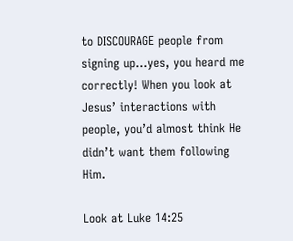to DISCOURAGE people from signing up…yes, you heard me correctly! When you look at Jesus’ interactions with people, you’d almost think He didn’t want them following Him.

Look at Luke 14:25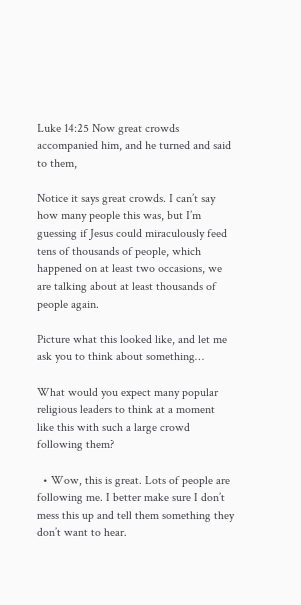Luke 14:25 Now great crowds accompanied him, and he turned and said to them,

Notice it says great crowds. I can’t say how many people this was, but I’m guessing if Jesus could miraculously feed tens of thousands of people, which happened on at least two occasions, we are talking about at least thousands of people again.

Picture what this looked like, and let me ask you to think about something…

What would you expect many popular religious leaders to think at a moment like this with such a large crowd following them?

  • Wow, this is great. Lots of people are following me. I better make sure I don’t mess this up and tell them something they don’t want to hear.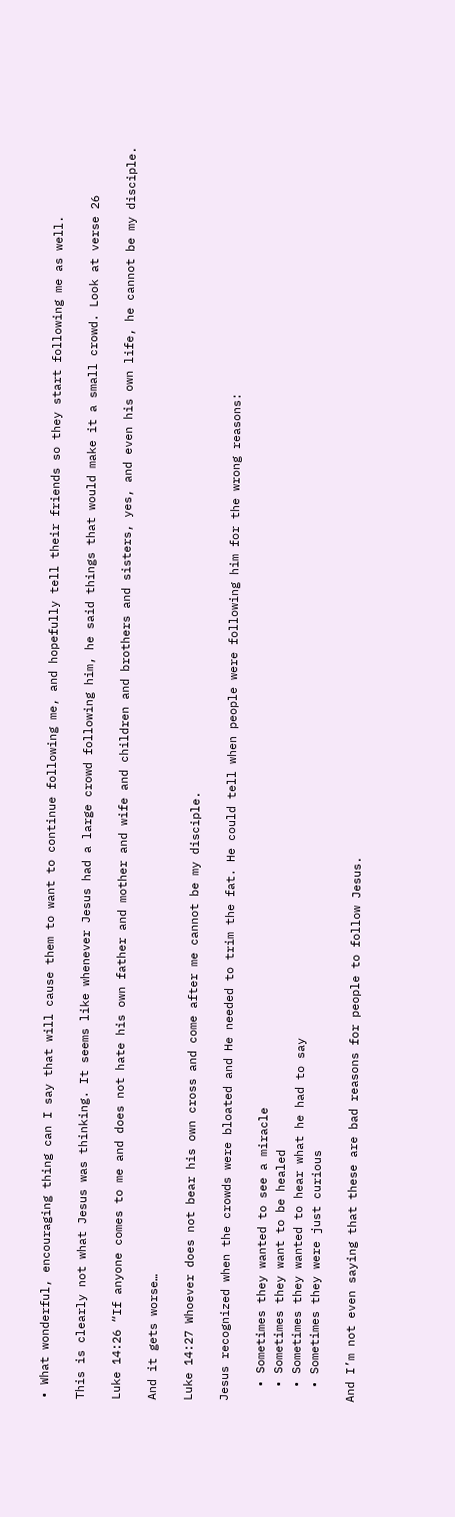• What wonderful, encouraging thing can I say that will cause them to want to continue following me, and hopefully tell their friends so they start following me as well.

This is clearly not what Jesus was thinking. It seems like whenever Jesus had a large crowd following him, he said things that would make it a small crowd. Look at verse 26

Luke 14:26 “If anyone comes to me and does not hate his own father and mother and wife and children and brothers and sisters, yes, and even his own life, he cannot be my disciple.

And it gets worse…

Luke 14:27 Whoever does not bear his own cross and come after me cannot be my disciple.

Jesus recognized when the crowds were bloated and He needed to trim the fat. He could tell when people were following him for the wrong reasons:

  • Sometimes they wanted to see a miracle
  • Sometimes they want to be healed
  • Sometimes they wanted to hear what he had to say
  • Sometimes they were just curious

And I’m not even saying that these are bad reasons for people to follow Jesus.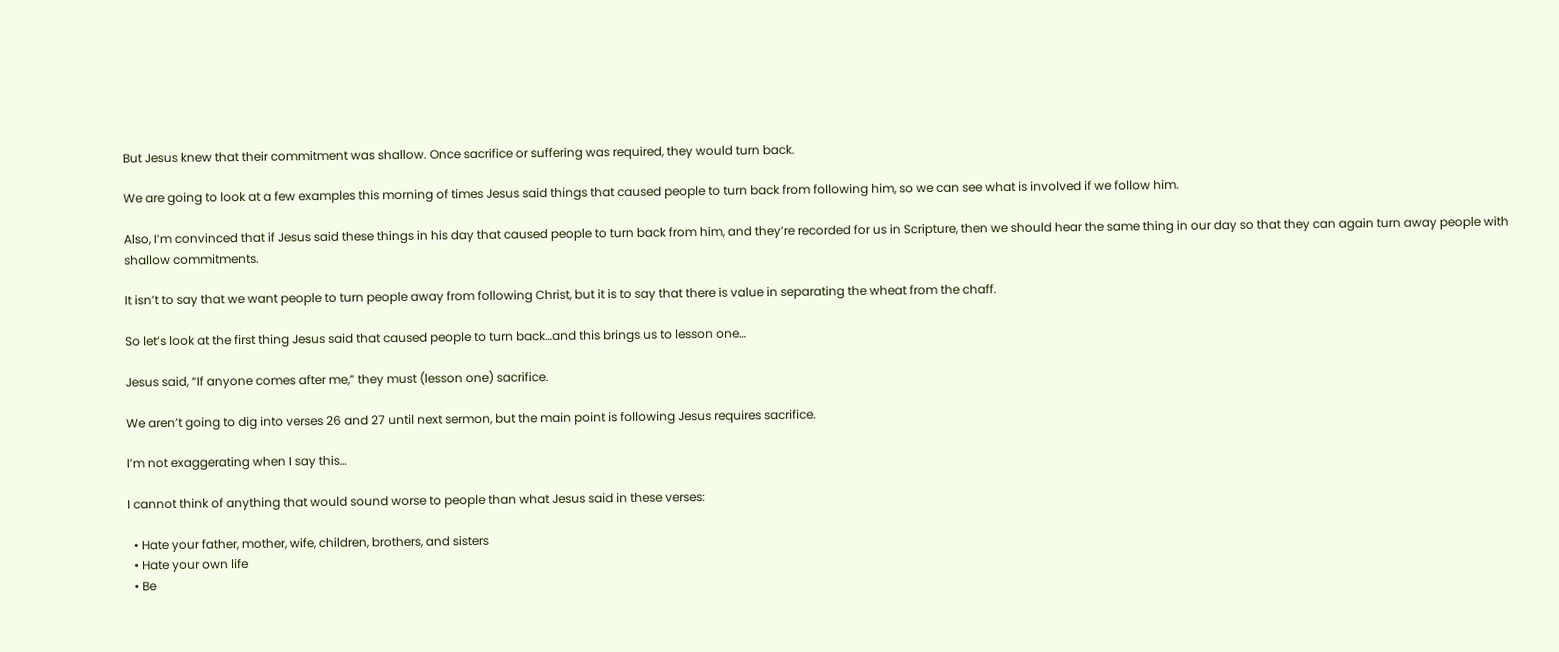But Jesus knew that their commitment was shallow. Once sacrifice or suffering was required, they would turn back.

We are going to look at a few examples this morning of times Jesus said things that caused people to turn back from following him, so we can see what is involved if we follow him.

Also, I’m convinced that if Jesus said these things in his day that caused people to turn back from him, and they’re recorded for us in Scripture, then we should hear the same thing in our day so that they can again turn away people with shallow commitments.

It isn’t to say that we want people to turn people away from following Christ, but it is to say that there is value in separating the wheat from the chaff.

So let’s look at the first thing Jesus said that caused people to turn back…and this brings us to lesson one…

Jesus said, “If anyone comes after me,” they must (lesson one) sacrifice.

We aren’t going to dig into verses 26 and 27 until next sermon, but the main point is following Jesus requires sacrifice.

I’m not exaggerating when I say this…

I cannot think of anything that would sound worse to people than what Jesus said in these verses:

  • Hate your father, mother, wife, children, brothers, and sisters
  • Hate your own life
  • Be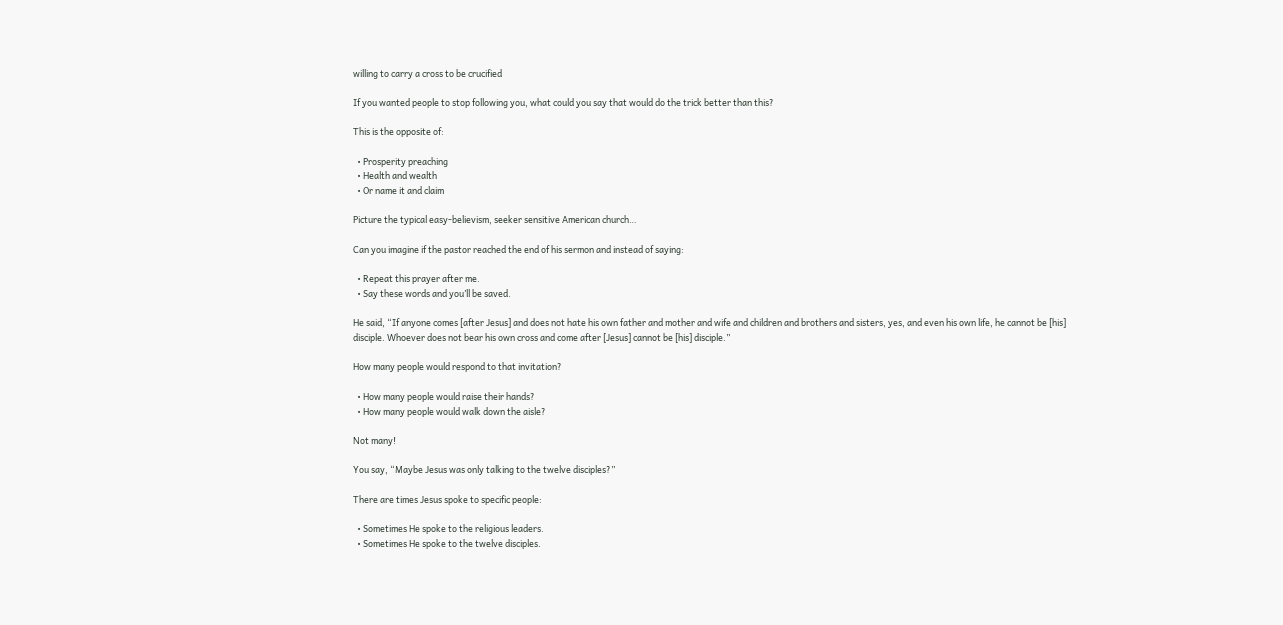willing to carry a cross to be crucified

If you wanted people to stop following you, what could you say that would do the trick better than this?

This is the opposite of:

  • Prosperity preaching
  • Health and wealth
  • Or name it and claim

Picture the typical easy-believism, seeker sensitive American church…

Can you imagine if the pastor reached the end of his sermon and instead of saying:

  • Repeat this prayer after me.
  • Say these words and you’ll be saved.

He said, “If anyone comes [after Jesus] and does not hate his own father and mother and wife and children and brothers and sisters, yes, and even his own life, he cannot be [his] disciple. Whoever does not bear his own cross and come after [Jesus] cannot be [his] disciple.”

How many people would respond to that invitation?

  • How many people would raise their hands?
  • How many people would walk down the aisle?

Not many!

You say, “Maybe Jesus was only talking to the twelve disciples?”

There are times Jesus spoke to specific people:

  • Sometimes He spoke to the religious leaders.
  • Sometimes He spoke to the twelve disciples.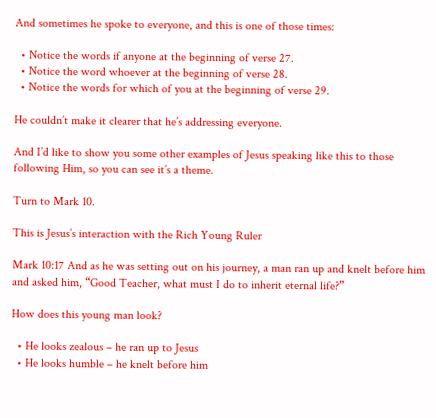And sometimes he spoke to everyone, and this is one of those times:

  • Notice the words if anyone at the beginning of verse 27.
  • Notice the word whoever at the beginning of verse 28.
  • Notice the words for which of you at the beginning of verse 29.

He couldn’t make it clearer that he’s addressing everyone.

And I’d like to show you some other examples of Jesus speaking like this to those following Him, so you can see it’s a theme.

Turn to Mark 10.

This is Jesus’s interaction with the Rich Young Ruler

Mark 10:17 And as he was setting out on his journey, a man ran up and knelt before him and asked him, “Good Teacher, what must I do to inherit eternal life?”

How does this young man look?

  • He looks zealous – he ran up to Jesus
  • He looks humble – he knelt before him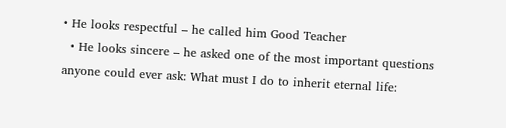• He looks respectful – he called him Good Teacher
  • He looks sincere – he asked one of the most important questions anyone could ever ask: What must I do to inherit eternal life: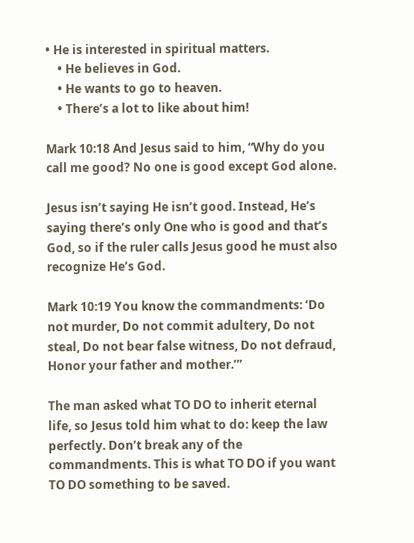• He is interested in spiritual matters.
    • He believes in God.
    • He wants to go to heaven.
    • There’s a lot to like about him!

Mark 10:18 And Jesus said to him, “Why do you call me good? No one is good except God alone.

Jesus isn’t saying He isn’t good. Instead, He’s saying there’s only One who is good and that’s God, so if the ruler calls Jesus good he must also recognize He’s God.

Mark 10:19 You know the commandments: ‘Do not murder, Do not commit adultery, Do not steal, Do not bear false witness, Do not defraud, Honor your father and mother.’”

The man asked what TO DO to inherit eternal life, so Jesus told him what to do: keep the law perfectly. Don’t break any of the commandments. This is what TO DO if you want TO DO something to be saved.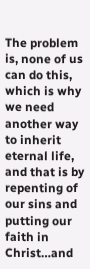The problem is, none of us can do this, which is why we need another way to inherit eternal life, and that is by repenting of our sins and putting our faith in Christ…and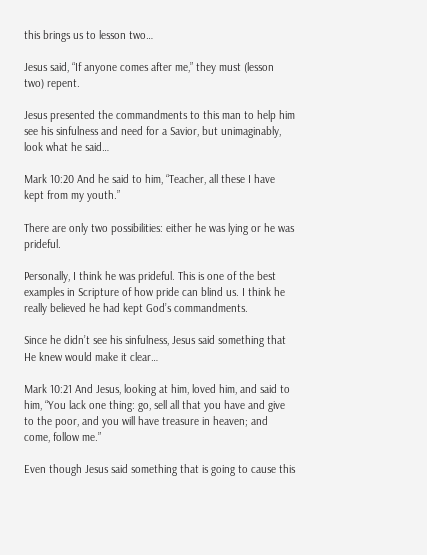this brings us to lesson two…

Jesus said, “If anyone comes after me,” they must (lesson two) repent.

Jesus presented the commandments to this man to help him see his sinfulness and need for a Savior, but unimaginably, look what he said…

Mark 10:20 And he said to him, “Teacher, all these I have kept from my youth.”

There are only two possibilities: either he was lying or he was prideful.

Personally, I think he was prideful. This is one of the best examples in Scripture of how pride can blind us. I think he really believed he had kept God’s commandments.

Since he didn’t see his sinfulness, Jesus said something that He knew would make it clear…

Mark 10:21 And Jesus, looking at him, loved him, and said to him, “You lack one thing: go, sell all that you have and give to the poor, and you will have treasure in heaven; and come, follow me.”

Even though Jesus said something that is going to cause this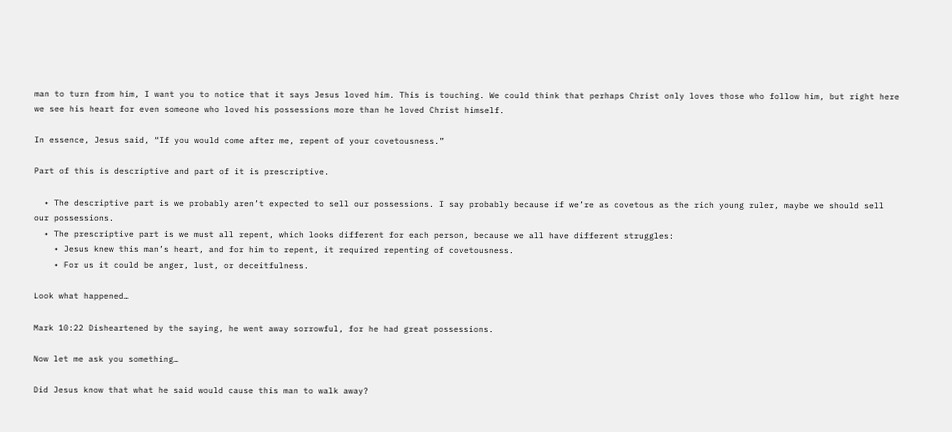man to turn from him, I want you to notice that it says Jesus loved him. This is touching. We could think that perhaps Christ only loves those who follow him, but right here we see his heart for even someone who loved his possessions more than he loved Christ himself.

In essence, Jesus said, “If you would come after me, repent of your covetousness.”

Part of this is descriptive and part of it is prescriptive.

  • The descriptive part is we probably aren’t expected to sell our possessions. I say probably because if we’re as covetous as the rich young ruler, maybe we should sell our possessions.
  • The prescriptive part is we must all repent, which looks different for each person, because we all have different struggles:
    • Jesus knew this man’s heart, and for him to repent, it required repenting of covetousness.
    • For us it could be anger, lust, or deceitfulness.

Look what happened…

Mark 10:22 Disheartened by the saying, he went away sorrowful, for he had great possessions.

Now let me ask you something…

Did Jesus know that what he said would cause this man to walk away?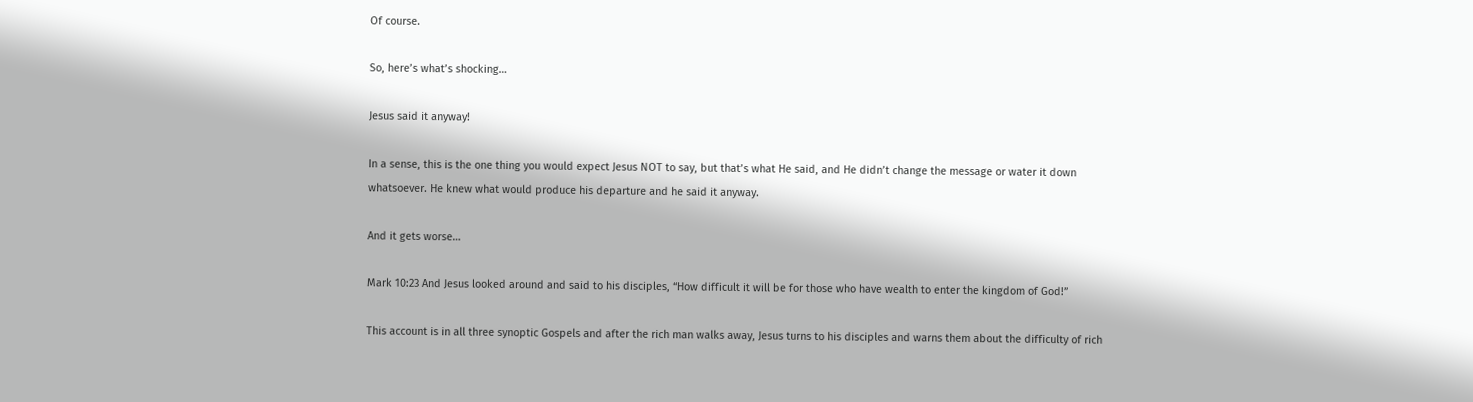Of course.

So, here’s what’s shocking…

Jesus said it anyway!

In a sense, this is the one thing you would expect Jesus NOT to say, but that’s what He said, and He didn’t change the message or water it down whatsoever. He knew what would produce his departure and he said it anyway.

And it gets worse…

Mark 10:23 And Jesus looked around and said to his disciples, “How difficult it will be for those who have wealth to enter the kingdom of God!”

This account is in all three synoptic Gospels and after the rich man walks away, Jesus turns to his disciples and warns them about the difficulty of rich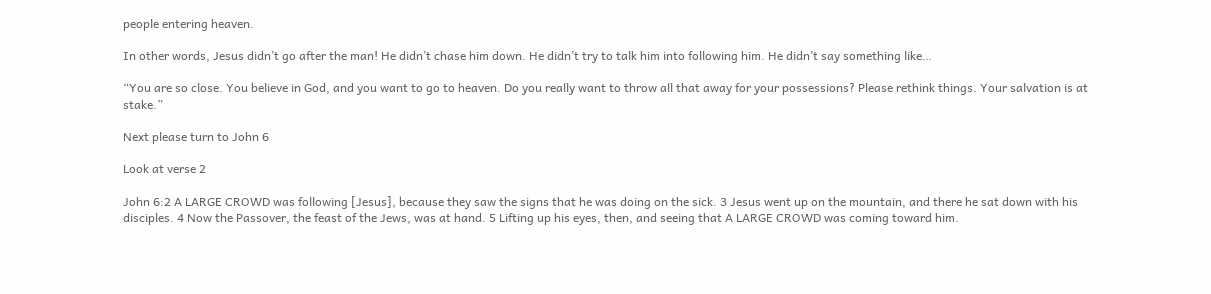people entering heaven.

In other words, Jesus didn’t go after the man! He didn’t chase him down. He didn’t try to talk him into following him. He didn’t say something like…

“You are so close. You believe in God, and you want to go to heaven. Do you really want to throw all that away for your possessions? Please rethink things. Your salvation is at stake.”

Next please turn to John 6

Look at verse 2

John 6:2 A LARGE CROWD was following [Jesus], because they saw the signs that he was doing on the sick. 3 Jesus went up on the mountain, and there he sat down with his disciples. 4 Now the Passover, the feast of the Jews, was at hand. 5 Lifting up his eyes, then, and seeing that A LARGE CROWD was coming toward him.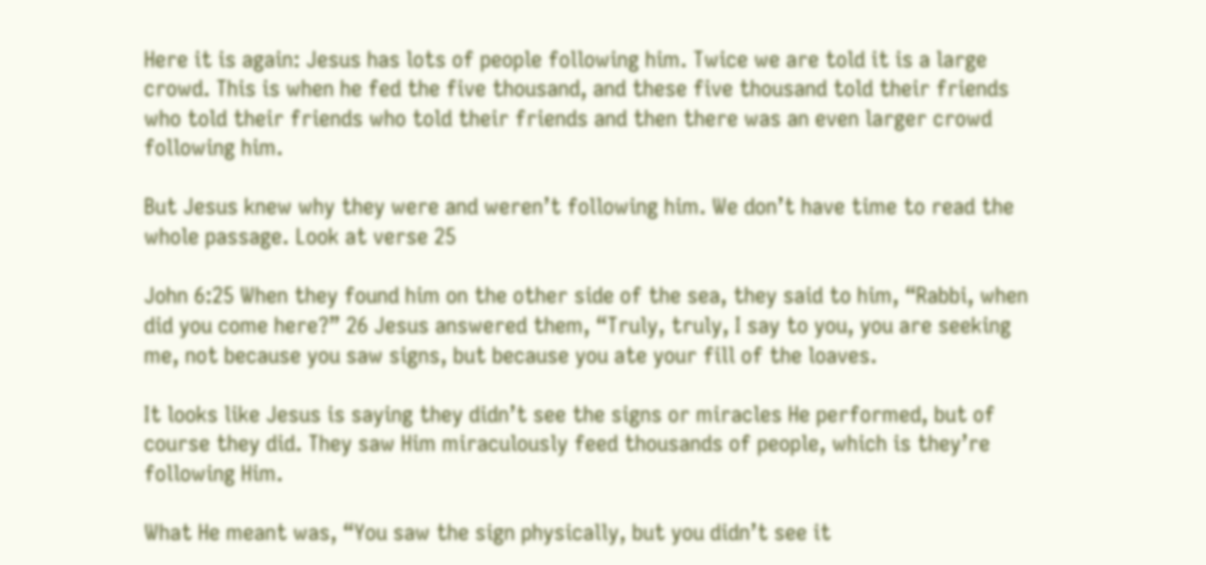Here it is again: Jesus has lots of people following him. Twice we are told it is a large crowd. This is when he fed the five thousand, and these five thousand told their friends who told their friends who told their friends and then there was an even larger crowd following him.

But Jesus knew why they were and weren’t following him. We don’t have time to read the whole passage. Look at verse 25

John 6:25 When they found him on the other side of the sea, they said to him, “Rabbi, when did you come here?” 26 Jesus answered them, “Truly, truly, I say to you, you are seeking me, not because you saw signs, but because you ate your fill of the loaves.

It looks like Jesus is saying they didn’t see the signs or miracles He performed, but of course they did. They saw Him miraculously feed thousands of people, which is they’re following Him.

What He meant was, “You saw the sign physically, but you didn’t see it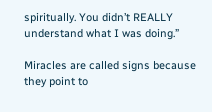spiritually. You didn’t REALLY understand what I was doing.”

Miracles are called signs because they point to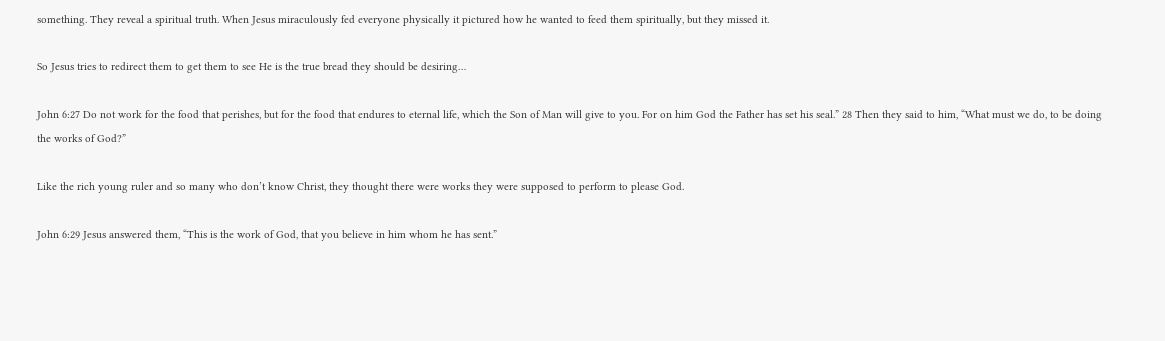something. They reveal a spiritual truth. When Jesus miraculously fed everyone physically it pictured how he wanted to feed them spiritually, but they missed it.

So Jesus tries to redirect them to get them to see He is the true bread they should be desiring…

John 6:27 Do not work for the food that perishes, but for the food that endures to eternal life, which the Son of Man will give to you. For on him God the Father has set his seal.” 28 Then they said to him, “What must we do, to be doing the works of God?”

Like the rich young ruler and so many who don’t know Christ, they thought there were works they were supposed to perform to please God.

John 6:29 Jesus answered them, “This is the work of God, that you believe in him whom he has sent.”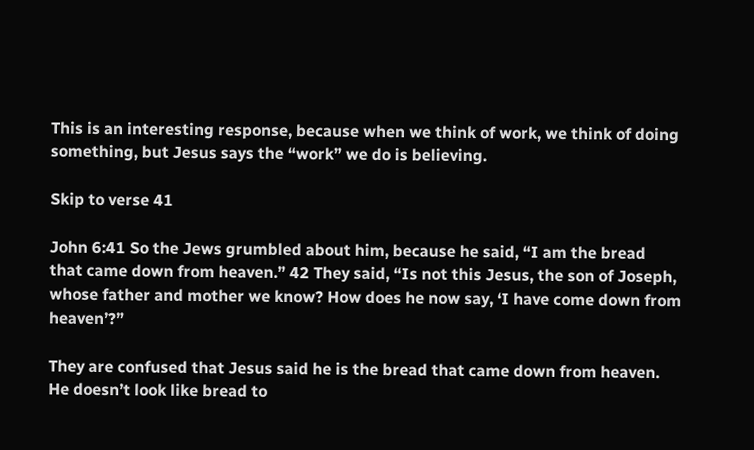This is an interesting response, because when we think of work, we think of doing something, but Jesus says the “work” we do is believing.

Skip to verse 41

John 6:41 So the Jews grumbled about him, because he said, “I am the bread that came down from heaven.” 42 They said, “Is not this Jesus, the son of Joseph, whose father and mother we know? How does he now say, ‘I have come down from heaven’?”

They are confused that Jesus said he is the bread that came down from heaven. He doesn’t look like bread to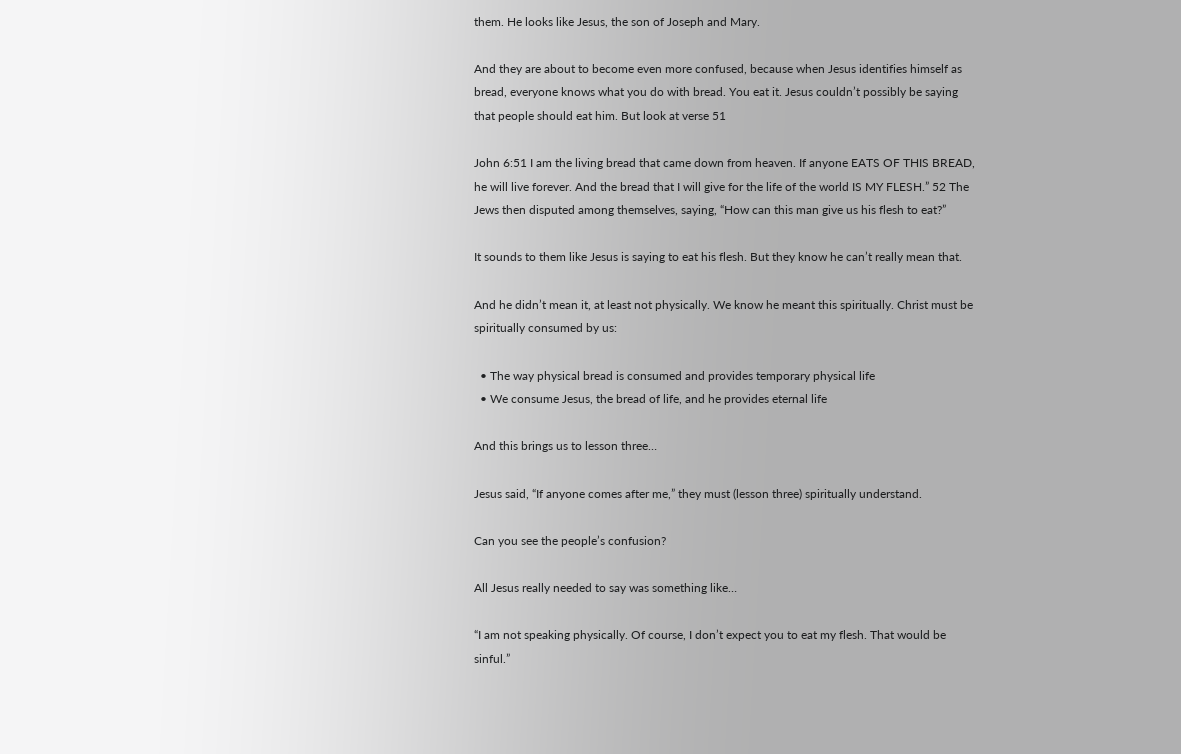them. He looks like Jesus, the son of Joseph and Mary.

And they are about to become even more confused, because when Jesus identifies himself as bread, everyone knows what you do with bread. You eat it. Jesus couldn’t possibly be saying that people should eat him. But look at verse 51

John 6:51 I am the living bread that came down from heaven. If anyone EATS OF THIS BREAD, he will live forever. And the bread that I will give for the life of the world IS MY FLESH.” 52 The Jews then disputed among themselves, saying, “How can this man give us his flesh to eat?”

It sounds to them like Jesus is saying to eat his flesh. But they know he can’t really mean that.

And he didn’t mean it, at least not physically. We know he meant this spiritually. Christ must be spiritually consumed by us:

  • The way physical bread is consumed and provides temporary physical life
  • We consume Jesus, the bread of life, and he provides eternal life

And this brings us to lesson three…

Jesus said, “If anyone comes after me,” they must (lesson three) spiritually understand.

Can you see the people’s confusion?

All Jesus really needed to say was something like…

“I am not speaking physically. Of course, I don’t expect you to eat my flesh. That would be sinful.”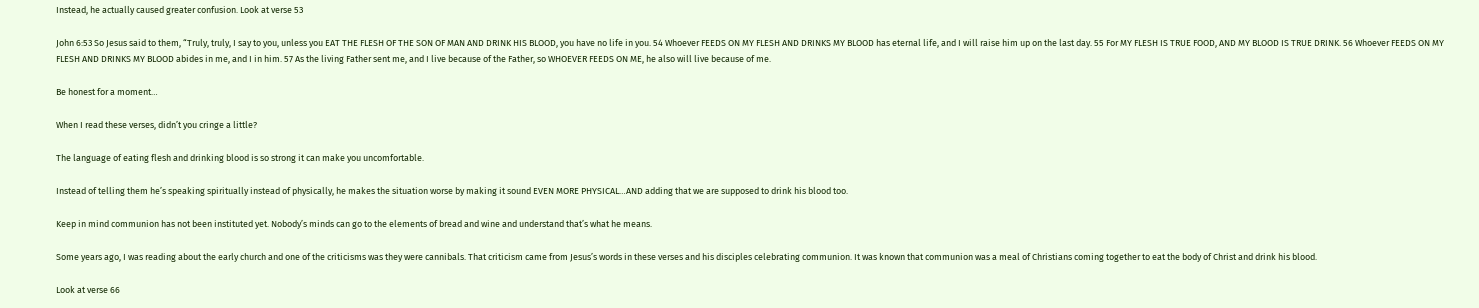Instead, he actually caused greater confusion. Look at verse 53

John 6:53 So Jesus said to them, “Truly, truly, I say to you, unless you EAT THE FLESH OF THE SON OF MAN AND DRINK HIS BLOOD, you have no life in you. 54 Whoever FEEDS ON MY FLESH AND DRINKS MY BLOOD has eternal life, and I will raise him up on the last day. 55 For MY FLESH IS TRUE FOOD, AND MY BLOOD IS TRUE DRINK. 56 Whoever FEEDS ON MY FLESH AND DRINKS MY BLOOD abides in me, and I in him. 57 As the living Father sent me, and I live because of the Father, so WHOEVER FEEDS ON ME, he also will live because of me.

Be honest for a moment…

When I read these verses, didn’t you cringe a little?

The language of eating flesh and drinking blood is so strong it can make you uncomfortable.

Instead of telling them he’s speaking spiritually instead of physically, he makes the situation worse by making it sound EVEN MORE PHYSICAL…AND adding that we are supposed to drink his blood too.

Keep in mind communion has not been instituted yet. Nobody’s minds can go to the elements of bread and wine and understand that’s what he means.

Some years ago, I was reading about the early church and one of the criticisms was they were cannibals. That criticism came from Jesus’s words in these verses and his disciples celebrating communion. It was known that communion was a meal of Christians coming together to eat the body of Christ and drink his blood.

Look at verse 66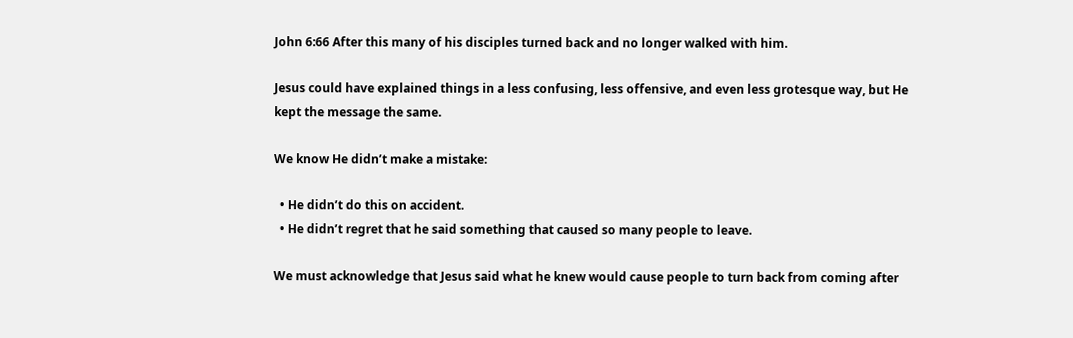John 6:66 After this many of his disciples turned back and no longer walked with him.

Jesus could have explained things in a less confusing, less offensive, and even less grotesque way, but He kept the message the same.

We know He didn’t make a mistake:

  • He didn’t do this on accident.
  • He didn’t regret that he said something that caused so many people to leave.

We must acknowledge that Jesus said what he knew would cause people to turn back from coming after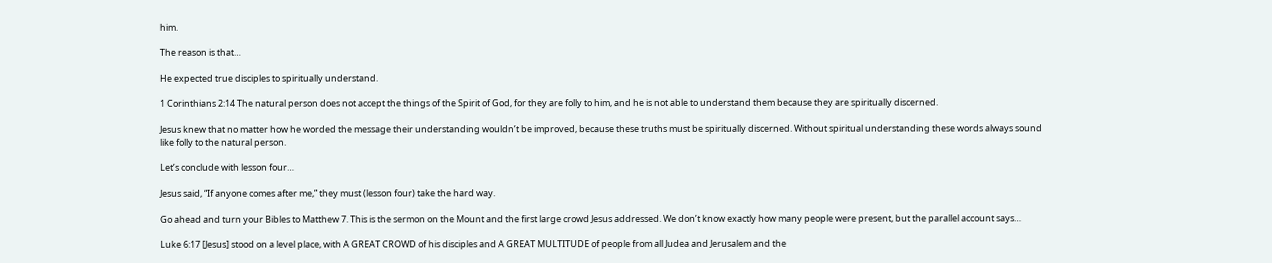him.

The reason is that…

He expected true disciples to spiritually understand.

1 Corinthians 2:14 The natural person does not accept the things of the Spirit of God, for they are folly to him, and he is not able to understand them because they are spiritually discerned.

Jesus knew that no matter how he worded the message their understanding wouldn’t be improved, because these truths must be spiritually discerned. Without spiritual understanding these words always sound like folly to the natural person.

Let’s conclude with lesson four…

Jesus said, “If anyone comes after me,” they must (lesson four) take the hard way.

Go ahead and turn your Bibles to Matthew 7. This is the sermon on the Mount and the first large crowd Jesus addressed. We don’t know exactly how many people were present, but the parallel account says…

Luke 6:17 [Jesus] stood on a level place, with A GREAT CROWD of his disciples and A GREAT MULTITUDE of people from all Judea and Jerusalem and the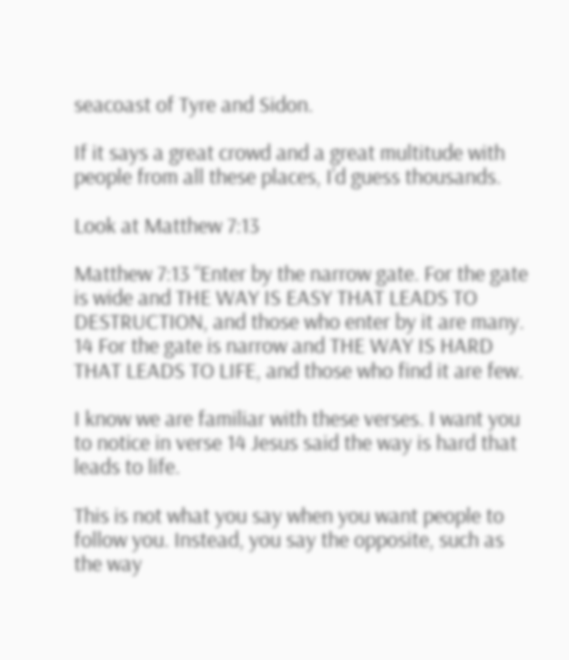seacoast of Tyre and Sidon.

If it says a great crowd and a great multitude with people from all these places, I’d guess thousands.

Look at Matthew 7:13

Matthew 7:13 “Enter by the narrow gate. For the gate is wide and THE WAY IS EASY THAT LEADS TO DESTRUCTION, and those who enter by it are many. 14 For the gate is narrow and THE WAY IS HARD THAT LEADS TO LIFE, and those who find it are few.

I know we are familiar with these verses. I want you to notice in verse 14 Jesus said the way is hard that leads to life.

This is not what you say when you want people to follow you. Instead, you say the opposite, such as the way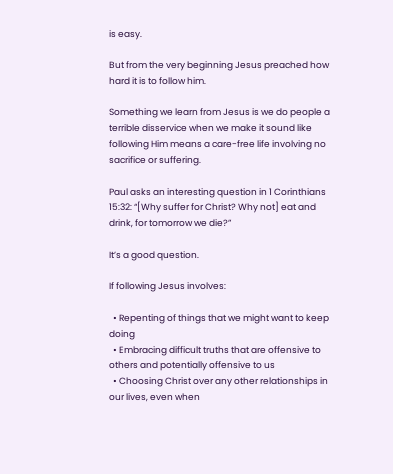is easy.

But from the very beginning Jesus preached how hard it is to follow him.

Something we learn from Jesus is we do people a terrible disservice when we make it sound like following Him means a care-free life involving no sacrifice or suffering.

Paul asks an interesting question in 1 Corinthians 15:32: “[Why suffer for Christ? Why not] eat and drink, for tomorrow we die?”

It’s a good question.

If following Jesus involves:

  • Repenting of things that we might want to keep doing
  • Embracing difficult truths that are offensive to others and potentially offensive to us
  • Choosing Christ over any other relationships in our lives, even when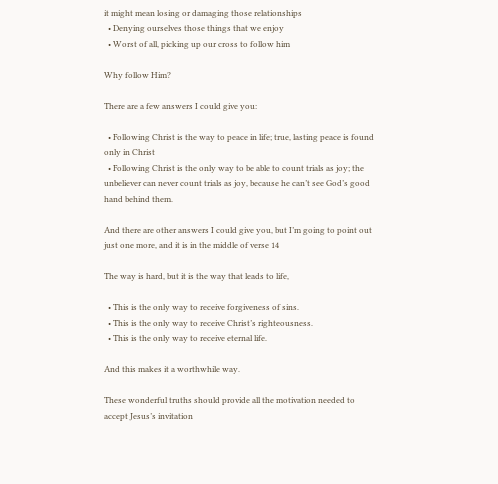it might mean losing or damaging those relationships
  • Denying ourselves those things that we enjoy
  • Worst of all, picking up our cross to follow him

Why follow Him?

There are a few answers I could give you:

  • Following Christ is the way to peace in life; true, lasting peace is found only in Christ
  • Following Christ is the only way to be able to count trials as joy; the unbeliever can never count trials as joy, because he can’t see God’s good hand behind them.

And there are other answers I could give you, but I’m going to point out just one more, and it is in the middle of verse 14

The way is hard, but it is the way that leads to life,

  • This is the only way to receive forgiveness of sins.
  • This is the only way to receive Christ’s righteousness.
  • This is the only way to receive eternal life.

And this makes it a worthwhile way.

These wonderful truths should provide all the motivation needed to accept Jesus’s invitation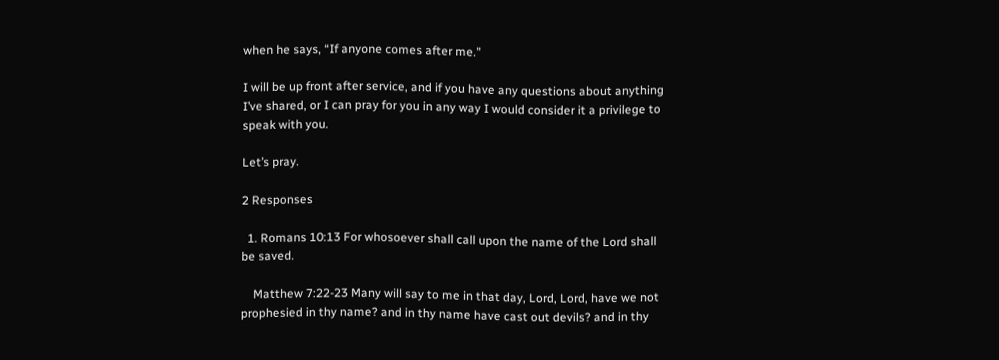when he says, “If anyone comes after me.”

I will be up front after service, and if you have any questions about anything I’ve shared, or I can pray for you in any way I would consider it a privilege to speak with you.

Let’s pray.

2 Responses

  1. Romans 10:13 For whosoever shall call upon the name of the Lord shall be saved.

    Matthew 7:22-23 Many will say to me in that day, Lord, Lord, have we not prophesied in thy name? and in thy name have cast out devils? and in thy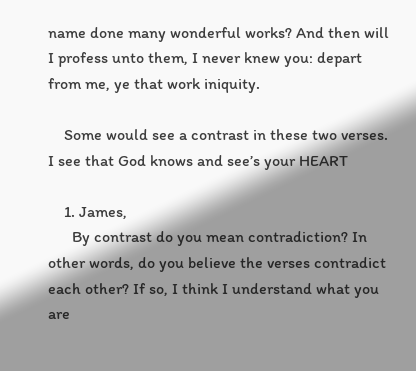name done many wonderful works? And then will I profess unto them, I never knew you: depart from me, ye that work iniquity.

    Some would see a contrast in these two verses. I see that God knows and see’s your HEART

    1. James,
      By contrast do you mean contradiction? In other words, do you believe the verses contradict each other? If so, I think I understand what you are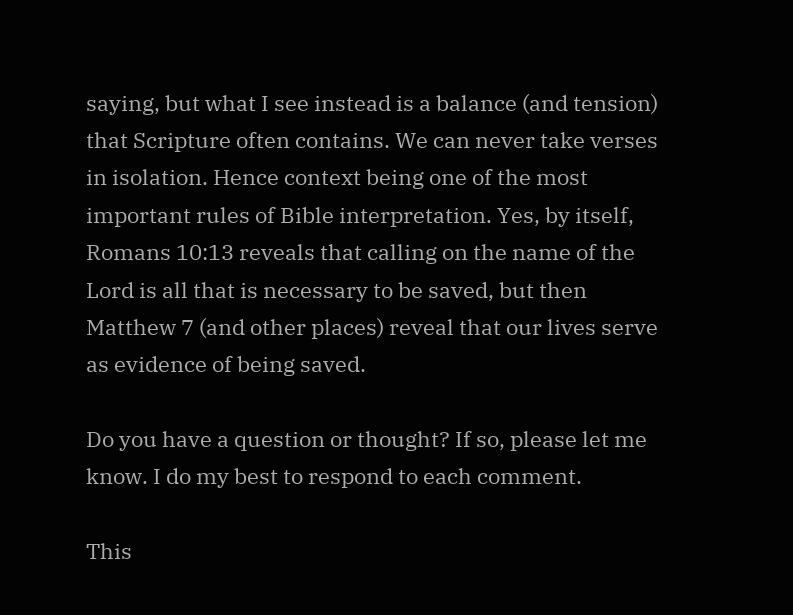saying, but what I see instead is a balance (and tension) that Scripture often contains. We can never take verses in isolation. Hence context being one of the most important rules of Bible interpretation. Yes, by itself, Romans 10:13 reveals that calling on the name of the Lord is all that is necessary to be saved, but then Matthew 7 (and other places) reveal that our lives serve as evidence of being saved.

Do you have a question or thought? If so, please let me know. I do my best to respond to each comment.

This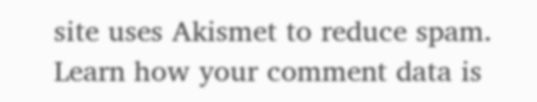site uses Akismet to reduce spam. Learn how your comment data is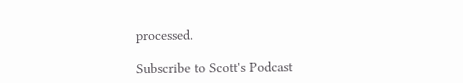processed.

Subscribe to Scott's Podcast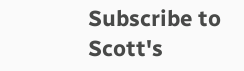Subscribe to Scott's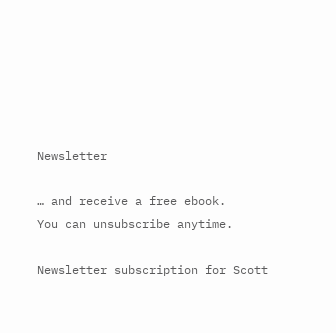Newsletter

… and receive a free ebook.
You can unsubscribe anytime.

Newsletter subscription for Scott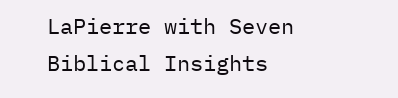LaPierre with Seven Biblical Insights